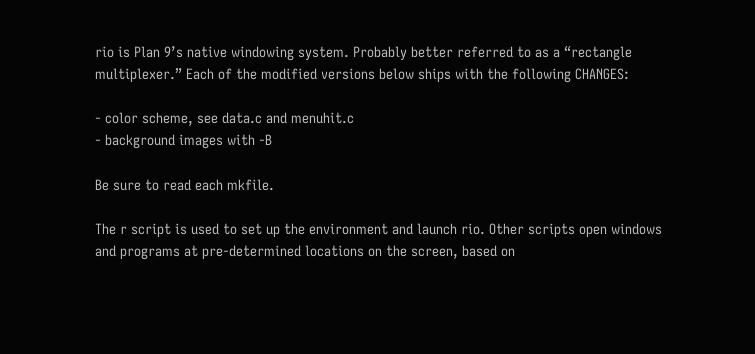rio is Plan 9’s native windowing system. Probably better referred to as a “rectangle multiplexer.” Each of the modified versions below ships with the following CHANGES:

- color scheme, see data.c and menuhit.c
- background images with -B

Be sure to read each mkfile.

The r script is used to set up the environment and launch rio. Other scripts open windows and programs at pre-determined locations on the screen, based on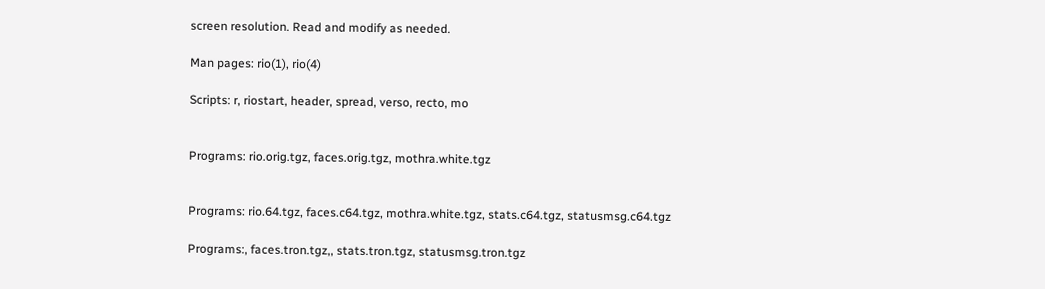screen resolution. Read and modify as needed.

Man pages: rio(1), rio(4)

Scripts: r, riostart, header, spread, verso, recto, mo


Programs: rio.orig.tgz, faces.orig.tgz, mothra.white.tgz


Programs: rio.64.tgz, faces.c64.tgz, mothra.white.tgz, stats.c64.tgz, statusmsg.c64.tgz

Programs:, faces.tron.tgz,, stats.tron.tgz, statusmsg.tron.tgz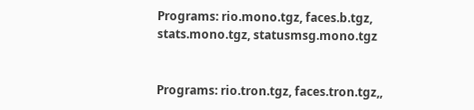Programs: rio.mono.tgz, faces.b.tgz, stats.mono.tgz, statusmsg.mono.tgz


Programs: rio.tron.tgz, faces.tron.tgz,,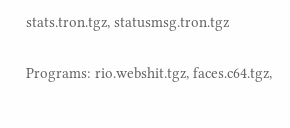stats.tron.tgz, statusmsg.tron.tgz


Programs: rio.webshit.tgz, faces.c64.tgz,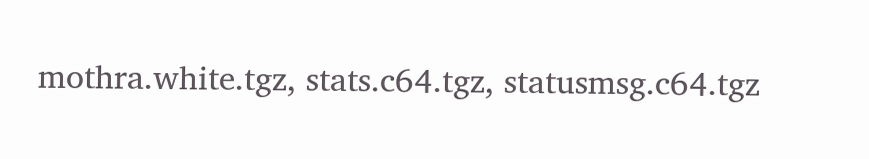mothra.white.tgz, stats.c64.tgz, statusmsg.c64.tgz